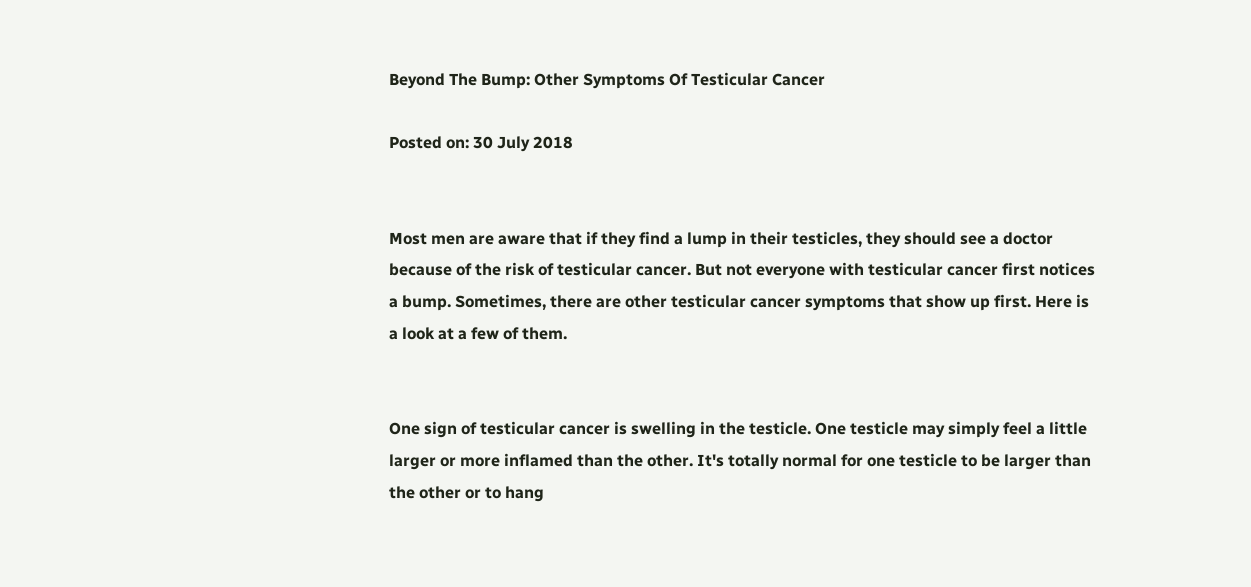Beyond The Bump: Other Symptoms Of Testicular Cancer

Posted on: 30 July 2018


Most men are aware that if they find a lump in their testicles, they should see a doctor because of the risk of testicular cancer. But not everyone with testicular cancer first notices a bump. Sometimes, there are other testicular cancer symptoms that show up first. Here is a look at a few of them.


One sign of testicular cancer is swelling in the testicle. One testicle may simply feel a little larger or more inflamed than the other. It's totally normal for one testicle to be larger than the other or to hang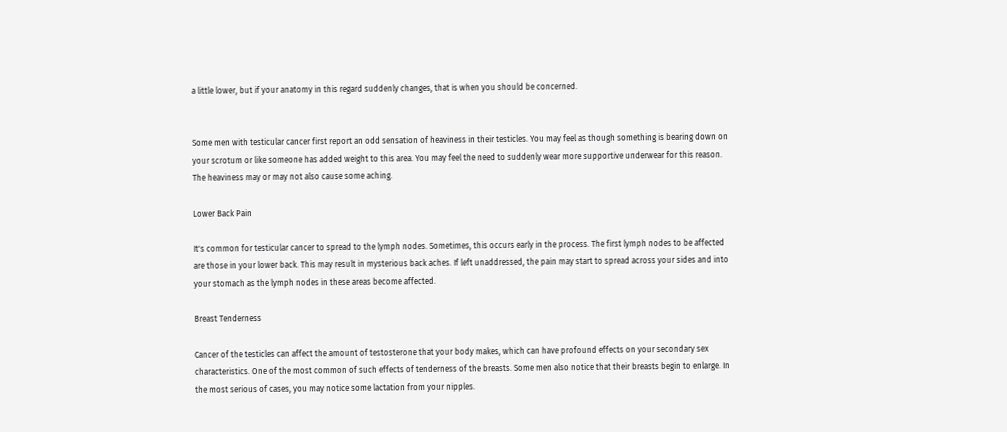a little lower, but if your anatomy in this regard suddenly changes, that is when you should be concerned.


Some men with testicular cancer first report an odd sensation of heaviness in their testicles. You may feel as though something is bearing down on your scrotum or like someone has added weight to this area. You may feel the need to suddenly wear more supportive underwear for this reason. The heaviness may or may not also cause some aching.

Lower Back Pain

It's common for testicular cancer to spread to the lymph nodes. Sometimes, this occurs early in the process. The first lymph nodes to be affected are those in your lower back. This may result in mysterious back aches. If left unaddressed, the pain may start to spread across your sides and into your stomach as the lymph nodes in these areas become affected.

Breast Tenderness

Cancer of the testicles can affect the amount of testosterone that your body makes, which can have profound effects on your secondary sex characteristics. One of the most common of such effects of tenderness of the breasts. Some men also notice that their breasts begin to enlarge. In the most serious of cases, you may notice some lactation from your nipples.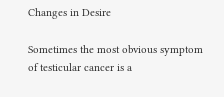Changes in Desire

Sometimes the most obvious symptom of testicular cancer is a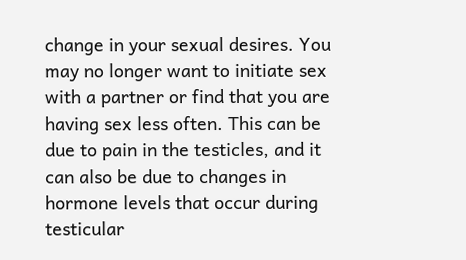change in your sexual desires. You may no longer want to initiate sex with a partner or find that you are having sex less often. This can be due to pain in the testicles, and it can also be due to changes in hormone levels that occur during testicular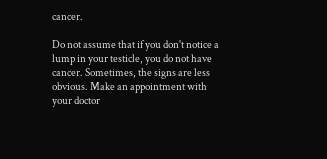cancer.

Do not assume that if you don't notice a lump in your testicle, you do not have cancer. Sometimes, the signs are less obvious. Make an appointment with your doctor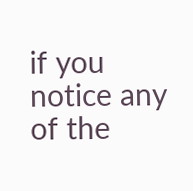if you notice any of the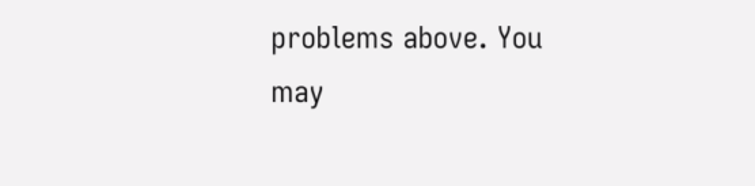problems above. You may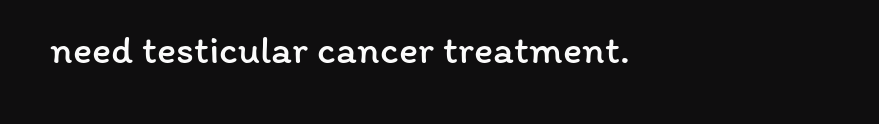need testicular cancer treatment.